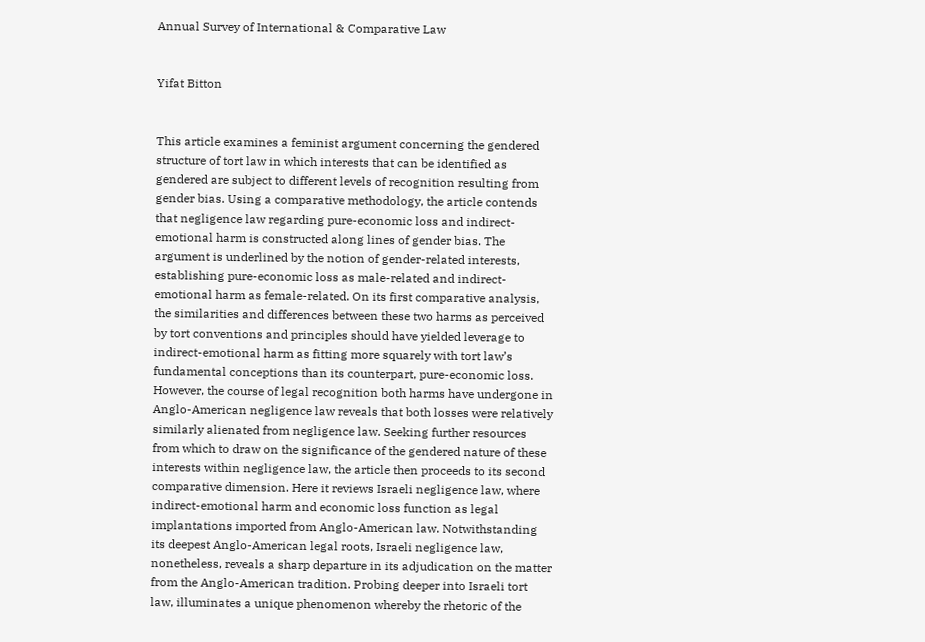Annual Survey of International & Comparative Law


Yifat Bitton


This article examines a feminist argument concerning the gendered structure of tort law in which interests that can be identified as gendered are subject to different levels of recognition resulting from gender bias. Using a comparative methodology, the article contends that negligence law regarding pure-economic loss and indirect-emotional harm is constructed along lines of gender bias. The argument is underlined by the notion of gender-related interests, establishing pure-economic loss as male-related and indirect-emotional harm as female-related. On its first comparative analysis, the similarities and differences between these two harms as perceived by tort conventions and principles should have yielded leverage to indirect-emotional harm as fitting more squarely with tort law’s fundamental conceptions than its counterpart, pure-economic loss. However, the course of legal recognition both harms have undergone in Anglo-American negligence law reveals that both losses were relatively similarly alienated from negligence law. Seeking further resources from which to draw on the significance of the gendered nature of these interests within negligence law, the article then proceeds to its second comparative dimension. Here it reviews Israeli negligence law, where indirect-emotional harm and economic loss function as legal implantations imported from Anglo-American law. Notwithstanding its deepest Anglo-American legal roots, Israeli negligence law, nonetheless, reveals a sharp departure in its adjudication on the matter from the Anglo-American tradition. Probing deeper into Israeli tort law, illuminates a unique phenomenon whereby the rhetoric of the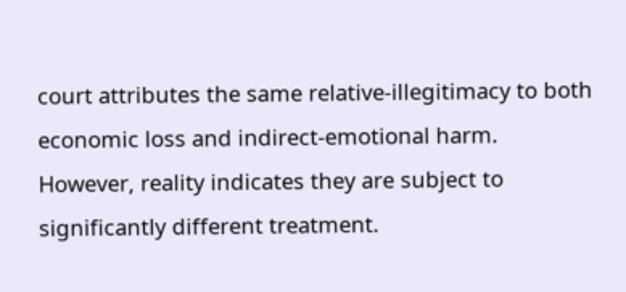court attributes the same relative-illegitimacy to both economic loss and indirect-emotional harm. However, reality indicates they are subject to significantly different treatment.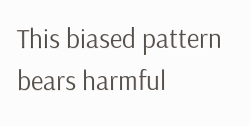This biased pattern bears harmful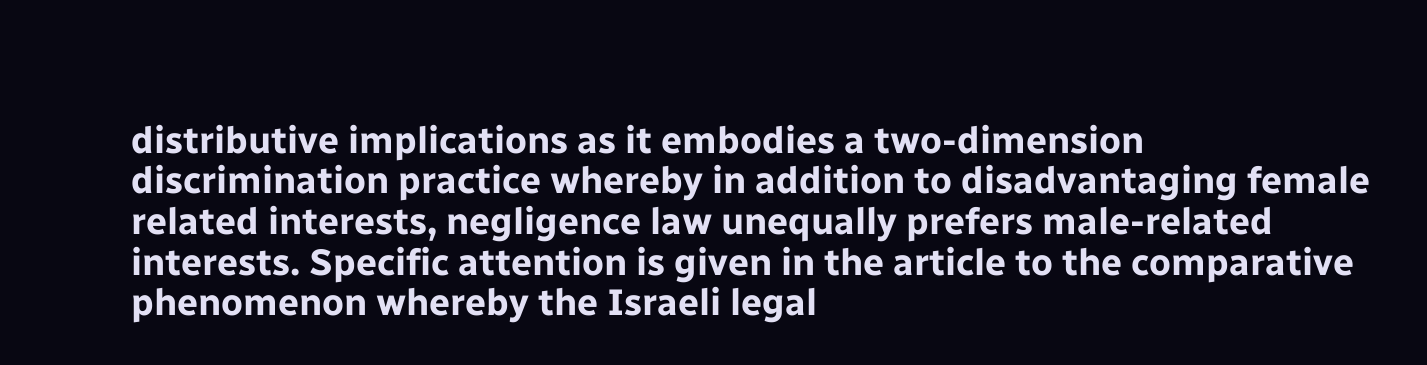distributive implications as it embodies a two-dimension discrimination practice whereby in addition to disadvantaging female related interests, negligence law unequally prefers male-related interests. Specific attention is given in the article to the comparative phenomenon whereby the Israeli legal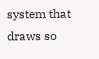system that draws so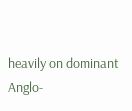heavily on dominant Anglo-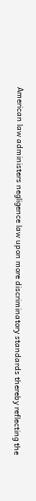American law administers negligence law upon more discriminatory standards thereby reflecting the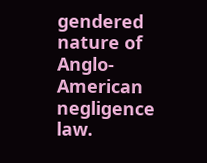gendered nature of Anglo-American negligence law.